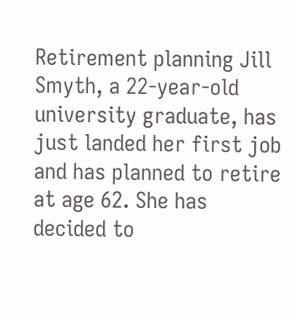Retirement planning Jill Smyth, a 22-year-old university graduate, has just landed her first job and has planned to retire at age 62. She has decided to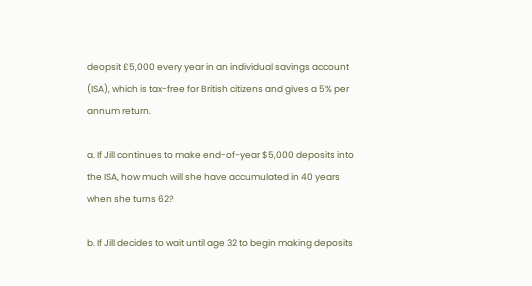deopsit £5,000 every year in an individual savings account (ISA), which is tax-free for British citizens and gives a 5% per annum return.

a. If Jill continues to make end-of-year $5,000 deposits into the ISA, how much will she have accumulated in 40 years when she turns 62?

b. If Jill decides to wait until age 32 to begin making deposits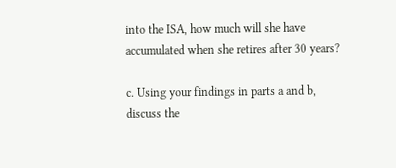into the ISA, how much will she have accumulated when she retires after 30 years?

c. Using your findings in parts a and b, discuss the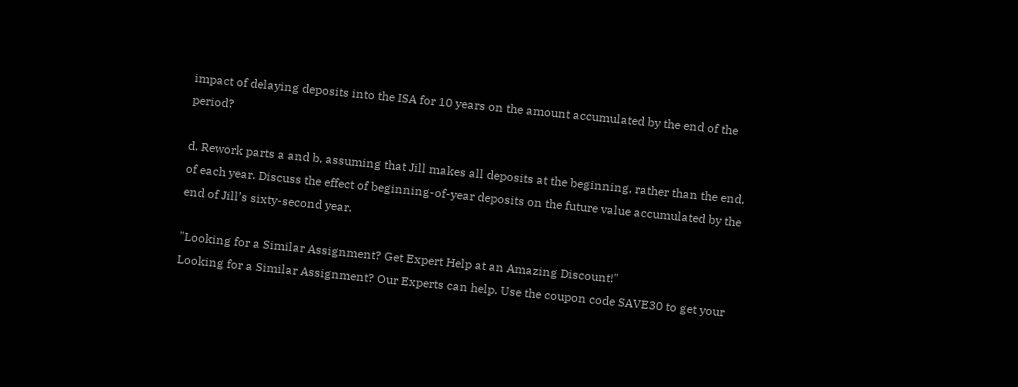impact of delaying deposits into the ISA for 10 years on the amount accumulated by the end of the period?

d. Rework parts a and b, assuming that Jill makes all deposits at the beginning, rather than the end, of each year. Discuss the effect of beginning-of-year deposits on the future value accumulated by the end of Jill’s sixty-second year.

"Looking for a Similar Assignment? Get Expert Help at an Amazing Discount!"
Looking for a Similar Assignment? Our Experts can help. Use the coupon code SAVE30 to get your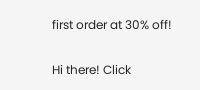first order at 30% off!

Hi there! Click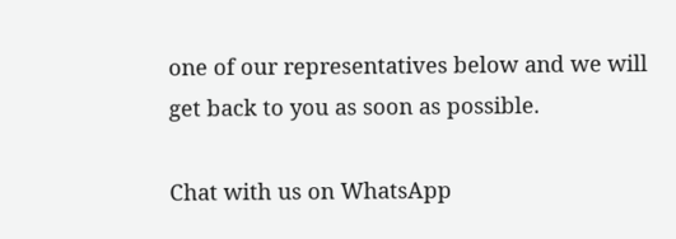one of our representatives below and we will get back to you as soon as possible.

Chat with us on WhatsApp